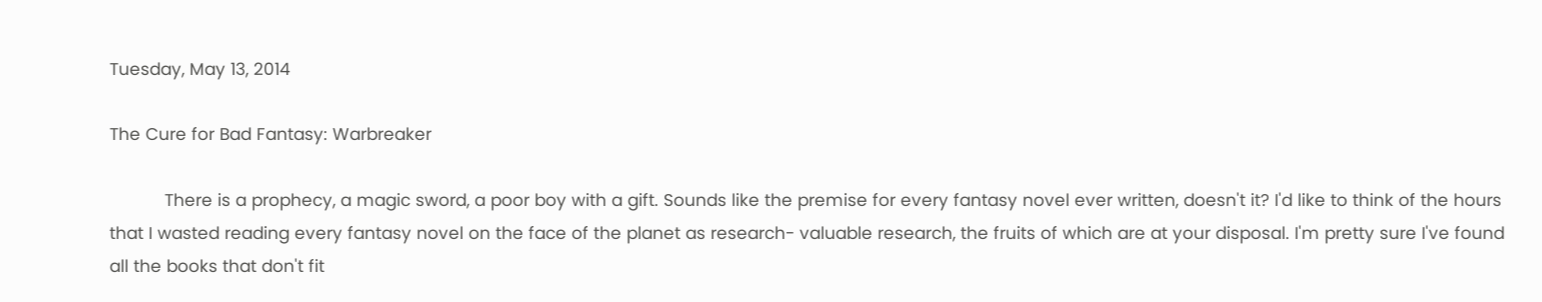Tuesday, May 13, 2014

The Cure for Bad Fantasy: Warbreaker

           There is a prophecy, a magic sword, a poor boy with a gift. Sounds like the premise for every fantasy novel ever written, doesn't it? I'd like to think of the hours that I wasted reading every fantasy novel on the face of the planet as research- valuable research, the fruits of which are at your disposal. I'm pretty sure I've found all the books that don't fit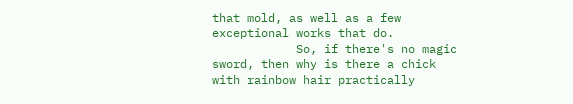that mold, as well as a few exceptional works that do.
            So, if there's no magic sword, then why is there a chick with rainbow hair practically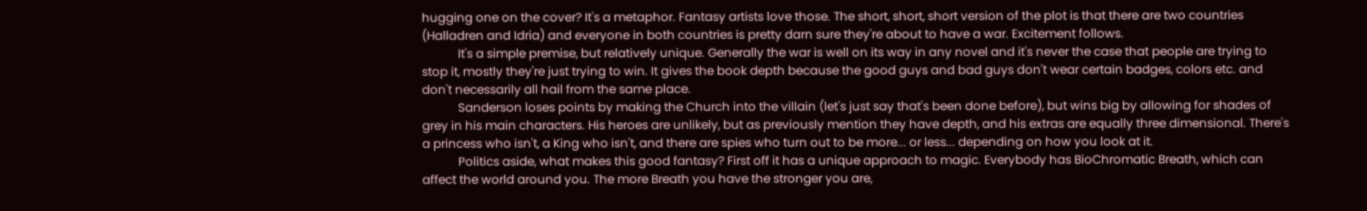hugging one on the cover? It's a metaphor. Fantasy artists love those. The short, short, short version of the plot is that there are two countries (Halladren and Idria) and everyone in both countries is pretty darn sure they're about to have a war. Excitement follows.
            It's a simple premise, but relatively unique. Generally the war is well on its way in any novel and it's never the case that people are trying to stop it, mostly they're just trying to win. It gives the book depth because the good guys and bad guys don't wear certain badges, colors etc. and don't necessarily all hail from the same place.
            Sanderson loses points by making the Church into the villain (let's just say that's been done before), but wins big by allowing for shades of grey in his main characters. His heroes are unlikely, but as previously mention they have depth, and his extras are equally three dimensional. There's a princess who isn't, a King who isn't, and there are spies who turn out to be more... or less... depending on how you look at it.
            Politics aside, what makes this good fantasy? First off it has a unique approach to magic. Everybody has BioChromatic Breath, which can affect the world around you. The more Breath you have the stronger you are,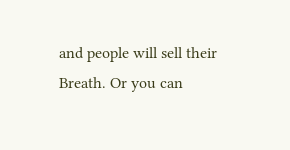and people will sell their Breath. Or you can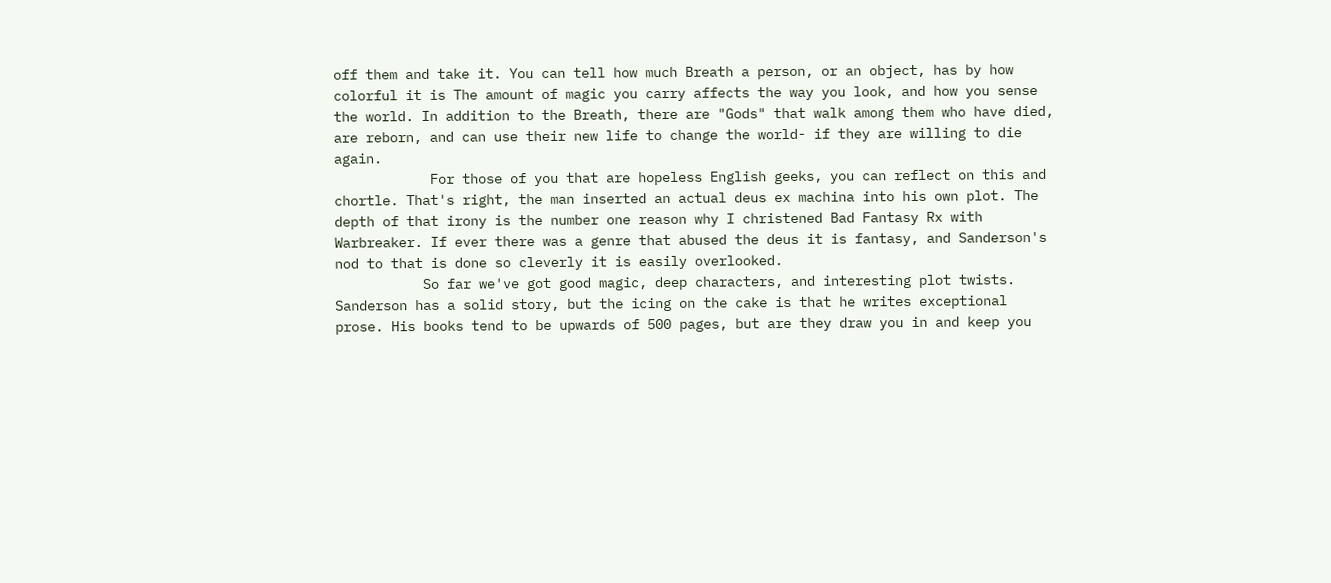off them and take it. You can tell how much Breath a person, or an object, has by how colorful it is The amount of magic you carry affects the way you look, and how you sense the world. In addition to the Breath, there are "Gods" that walk among them who have died, are reborn, and can use their new life to change the world- if they are willing to die again.
            For those of you that are hopeless English geeks, you can reflect on this and chortle. That's right, the man inserted an actual deus ex machina into his own plot. The depth of that irony is the number one reason why I christened Bad Fantasy Rx with Warbreaker. If ever there was a genre that abused the deus it is fantasy, and Sanderson's nod to that is done so cleverly it is easily overlooked.
           So far we've got good magic, deep characters, and interesting plot twists. Sanderson has a solid story, but the icing on the cake is that he writes exceptional prose. His books tend to be upwards of 500 pages, but are they draw you in and keep you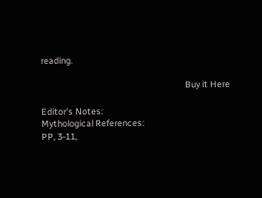reading.

                                                                        Buy it Here

Editor's Notes:
Mythological References:
PP, 3-11,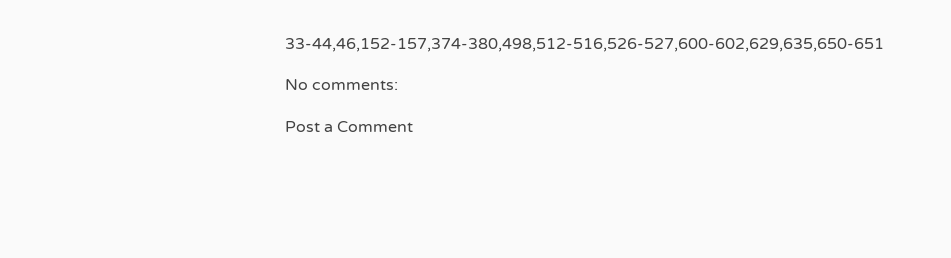33-44,46,152-157,374-380,498,512-516,526-527,600-602,629,635,650-651

No comments:

Post a Comment